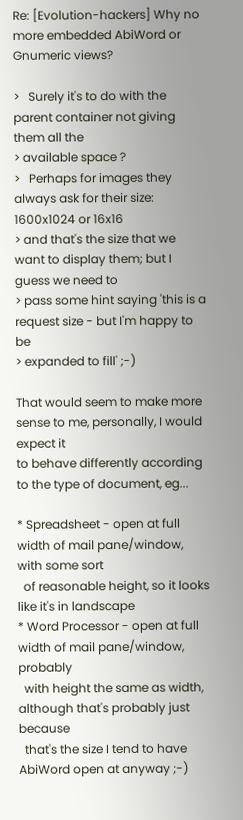Re: [Evolution-hackers] Why no more embedded AbiWord or Gnumeric views?

>   Surely it's to do with the parent container not giving them all the
> available space ?
>   Perhaps for images they always ask for their size: 1600x1024 or 16x16
> and that's the size that we want to display them; but I guess we need to
> pass some hint saying 'this is a request size - but I'm happy to be
> expanded to fill' ;-)

That would seem to make more sense to me, personally, I would expect it
to behave differently according to the type of document, eg...

* Spreadsheet - open at full width of mail pane/window, with some sort
  of reasonable height, so it looks like it's in landscape
* Word Processor - open at full width of mail pane/window, probably
  with height the same as width, although that's probably just because
  that's the size I tend to have AbiWord open at anyway ;-)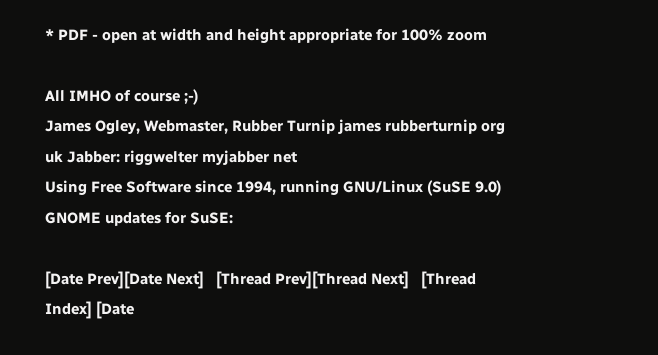* PDF - open at width and height appropriate for 100% zoom

All IMHO of course ;-)
James Ogley, Webmaster, Rubber Turnip james rubberturnip org uk Jabber: riggwelter myjabber net
Using Free Software since 1994, running GNU/Linux (SuSE 9.0)
GNOME updates for SuSE:

[Date Prev][Date Next]   [Thread Prev][Thread Next]   [Thread Index] [Date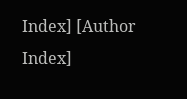Index] [Author Index]